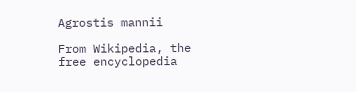Agrostis mannii

From Wikipedia, the free encyclopedia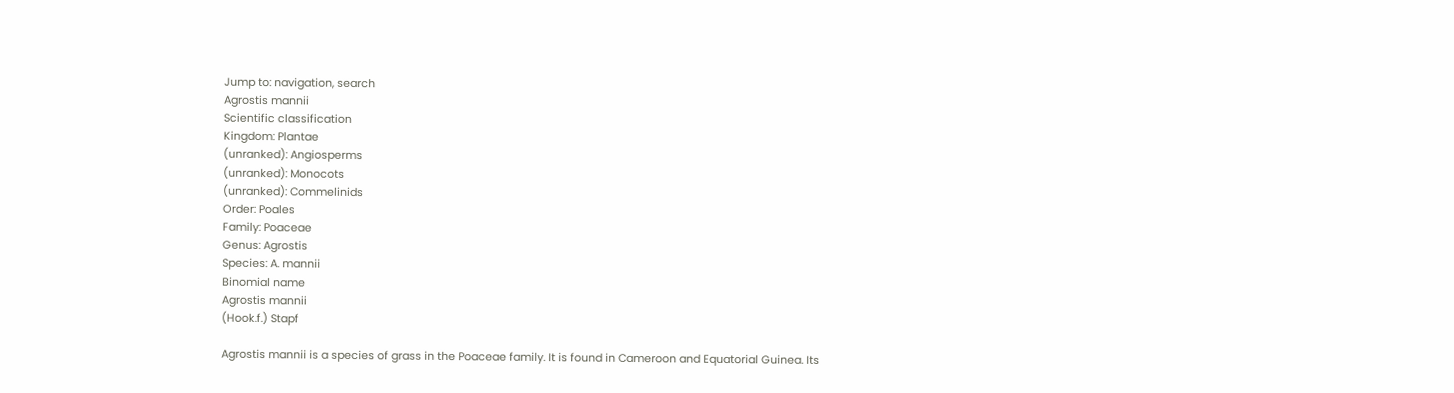Jump to: navigation, search
Agrostis mannii
Scientific classification
Kingdom: Plantae
(unranked): Angiosperms
(unranked): Monocots
(unranked): Commelinids
Order: Poales
Family: Poaceae
Genus: Agrostis
Species: A. mannii
Binomial name
Agrostis mannii
(Hook.f.) Stapf

Agrostis mannii is a species of grass in the Poaceae family. It is found in Cameroon and Equatorial Guinea. Its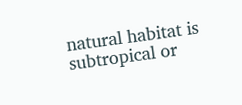natural habitat is subtropical or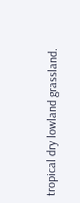tropical dry lowland grassland.